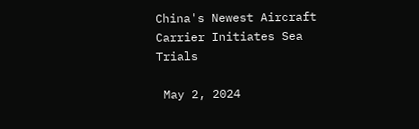China's Newest Aircraft Carrier Initiates Sea Trials

 May 2, 2024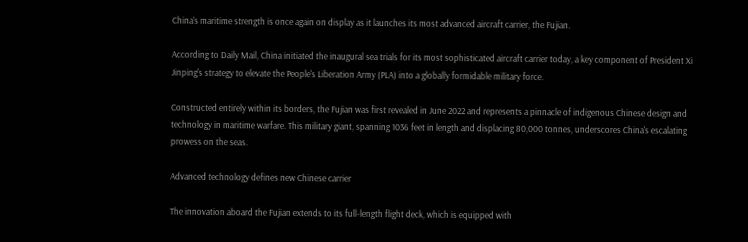China’s maritime strength is once again on display as it launches its most advanced aircraft carrier, the Fujian.

According to Daily Mail, China initiated the inaugural sea trials for its most sophisticated aircraft carrier today, a key component of President Xi Jinping's strategy to elevate the People's Liberation Army (PLA) into a globally formidable military force.

Constructed entirely within its borders, the Fujian was first revealed in June 2022 and represents a pinnacle of indigenous Chinese design and technology in maritime warfare. This military giant, spanning 1036 feet in length and displacing 80,000 tonnes, underscores China's escalating prowess on the seas.

Advanced technology defines new Chinese carrier

The innovation aboard the Fujian extends to its full-length flight deck, which is equipped with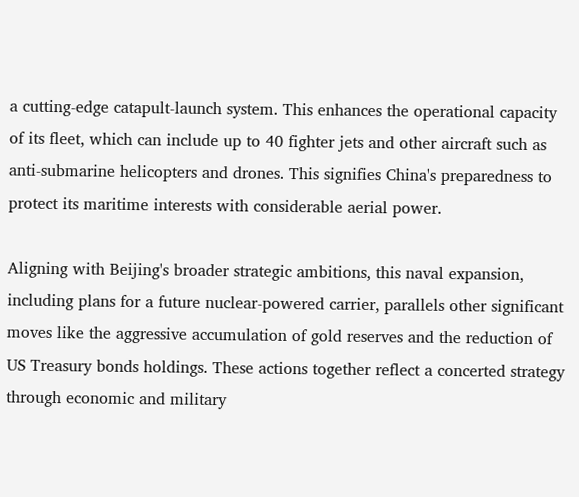a cutting-edge catapult-launch system. This enhances the operational capacity of its fleet, which can include up to 40 fighter jets and other aircraft such as anti-submarine helicopters and drones. This signifies China's preparedness to protect its maritime interests with considerable aerial power.

Aligning with Beijing's broader strategic ambitions, this naval expansion, including plans for a future nuclear-powered carrier, parallels other significant moves like the aggressive accumulation of gold reserves and the reduction of US Treasury bonds holdings. These actions together reflect a concerted strategy through economic and military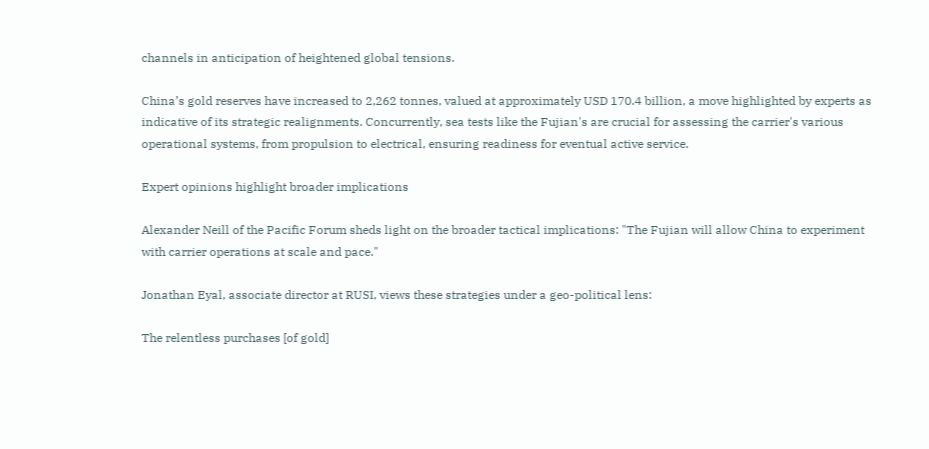channels in anticipation of heightened global tensions.

China’s gold reserves have increased to 2,262 tonnes, valued at approximately USD 170.4 billion, a move highlighted by experts as indicative of its strategic realignments. Concurrently, sea tests like the Fujian's are crucial for assessing the carrier's various operational systems, from propulsion to electrical, ensuring readiness for eventual active service.

Expert opinions highlight broader implications

Alexander Neill of the Pacific Forum sheds light on the broader tactical implications: "The Fujian will allow China to experiment with carrier operations at scale and pace."

Jonathan Eyal, associate director at RUSI, views these strategies under a geo-political lens:

The relentless purchases [of gold]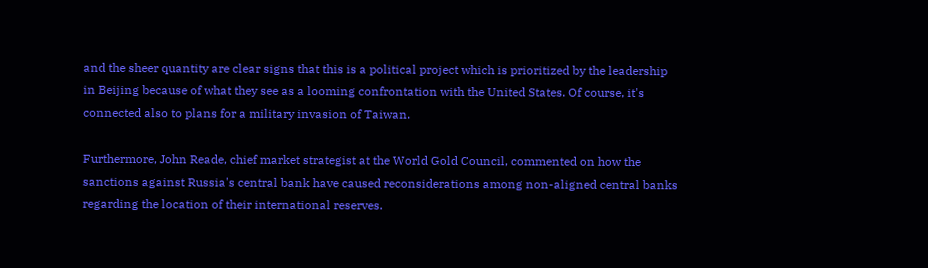and the sheer quantity are clear signs that this is a political project which is prioritized by the leadership in Beijing because of what they see as a looming confrontation with the United States. Of course, it's connected also to plans for a military invasion of Taiwan.

Furthermore, John Reade, chief market strategist at the World Gold Council, commented on how the sanctions against Russia's central bank have caused reconsiderations among non-aligned central banks regarding the location of their international reserves.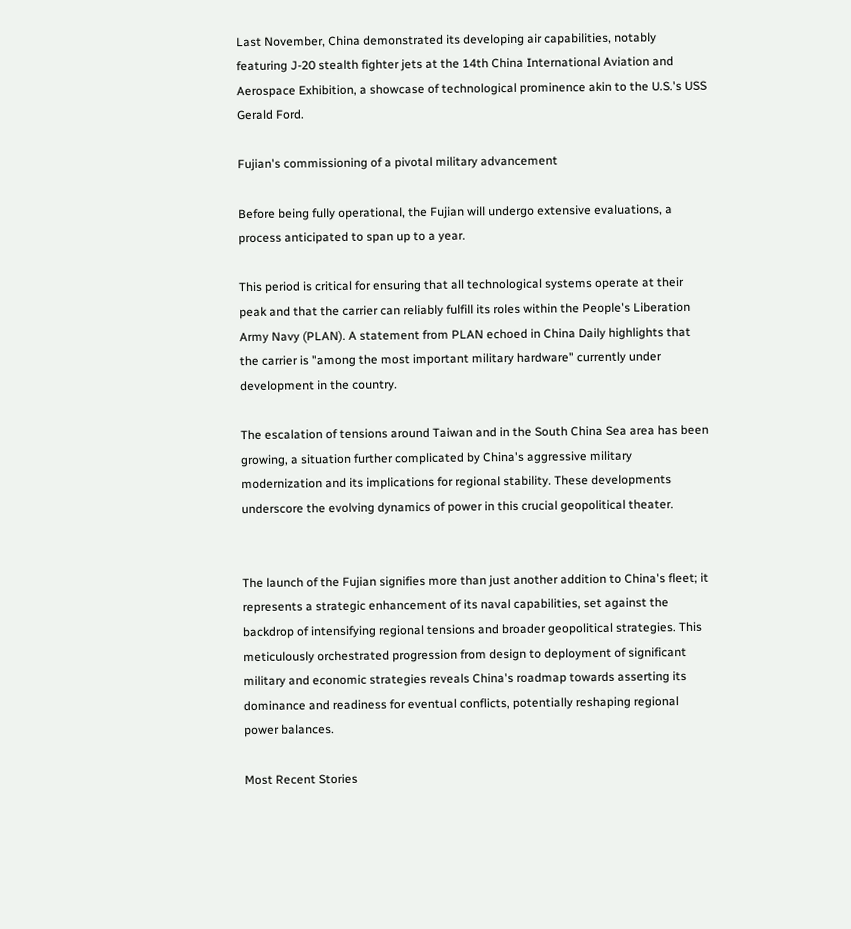Last November, China demonstrated its developing air capabilities, notably featuring J-20 stealth fighter jets at the 14th China International Aviation and Aerospace Exhibition, a showcase of technological prominence akin to the U.S.'s USS Gerald Ford.

Fujian's commissioning of a pivotal military advancement

Before being fully operational, the Fujian will undergo extensive evaluations, a process anticipated to span up to a year.

This period is critical for ensuring that all technological systems operate at their peak and that the carrier can reliably fulfill its roles within the People's Liberation Army Navy (PLAN). A statement from PLAN echoed in China Daily highlights that the carrier is "among the most important military hardware" currently under development in the country.

The escalation of tensions around Taiwan and in the South China Sea area has been growing, a situation further complicated by China's aggressive military modernization and its implications for regional stability. These developments underscore the evolving dynamics of power in this crucial geopolitical theater.


The launch of the Fujian signifies more than just another addition to China's fleet; it represents a strategic enhancement of its naval capabilities, set against the backdrop of intensifying regional tensions and broader geopolitical strategies. This meticulously orchestrated progression from design to deployment of significant military and economic strategies reveals China's roadmap towards asserting its dominance and readiness for eventual conflicts, potentially reshaping regional power balances.

Most Recent Stories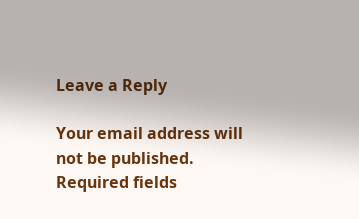Leave a Reply

Your email address will not be published. Required fields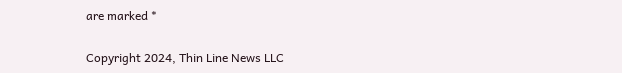are marked *

Copyright 2024, Thin Line News LLC